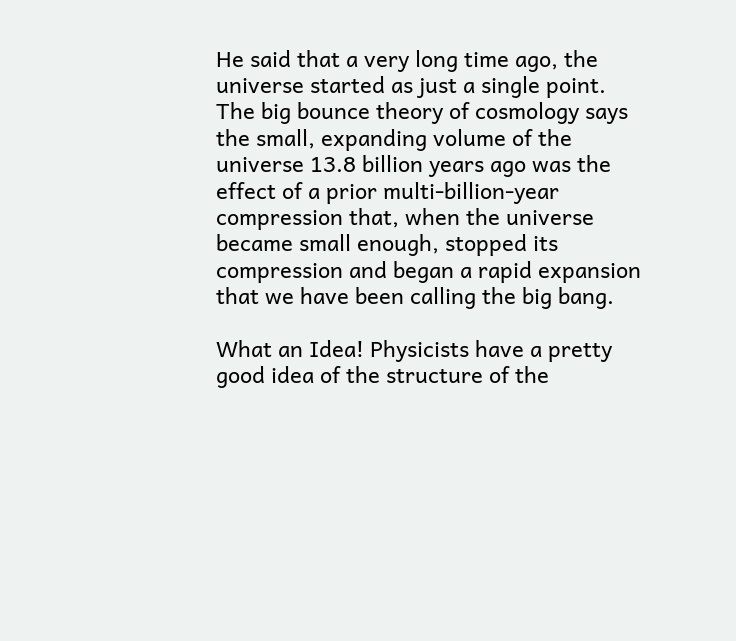He said that a very long time ago, the universe started as just a single point. The big bounce theory of cosmology says the small, expanding volume of the universe 13.8 billion years ago was the effect of a prior multi-billion-year compression that, when the universe became small enough, stopped its compression and began a rapid expansion that we have been calling the big bang.

What an Idea! Physicists have a pretty good idea of the structure of the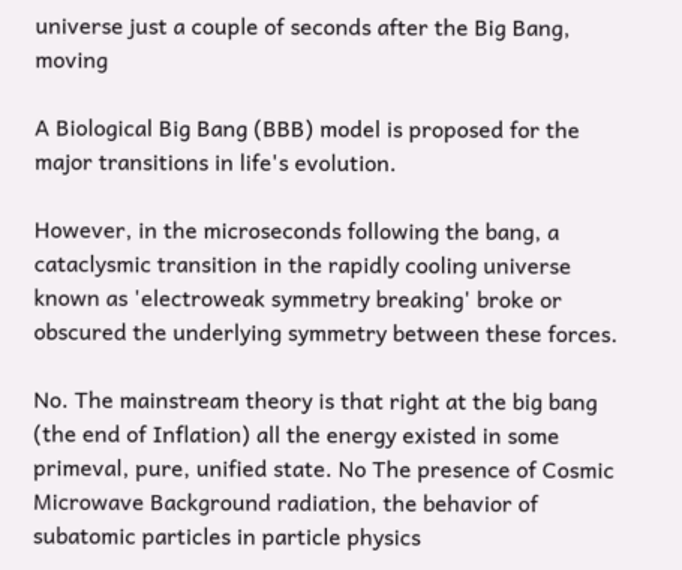universe just a couple of seconds after the Big Bang, moving

A Biological Big Bang (BBB) model is proposed for the major transitions in life's evolution.

However, in the microseconds following the bang, a cataclysmic transition in the rapidly cooling universe known as 'electroweak symmetry breaking' broke or obscured the underlying symmetry between these forces.

No. The mainstream theory is that right at the big bang (the end of Inflation) all the energy existed in some primeval, pure, unified state. No The presence of Cosmic Microwave Background radiation, the behavior of subatomic particles in particle physics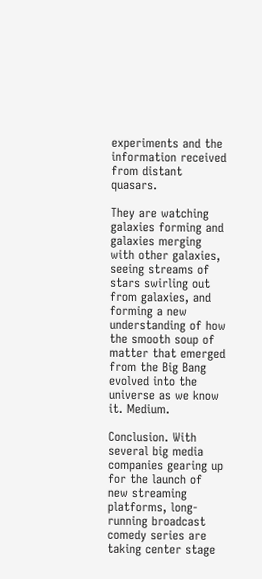experiments and the information received from distant quasars.

They are watching galaxies forming and galaxies merging with other galaxies, seeing streams of stars swirling out from galaxies, and forming a new understanding of how the smooth soup of matter that emerged from the Big Bang evolved into the universe as we know it. Medium.

Conclusion. With several big media companies gearing up for the launch of new streaming platforms, long-running broadcast comedy series are taking center stage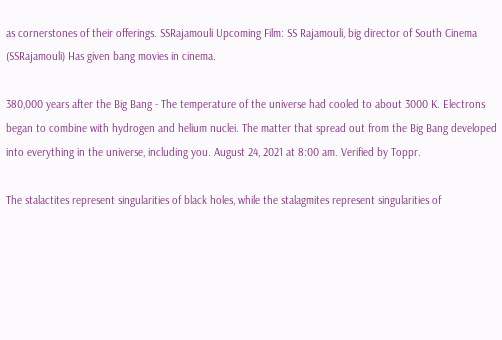as cornerstones of their offerings. SSRajamouli Upcoming Film: SS Rajamouli, big director of South Cinema (SSRajamouli) Has given bang movies in cinema.

380,000 years after the Big Bang - The temperature of the universe had cooled to about 3000 K. Electrons began to combine with hydrogen and helium nuclei. The matter that spread out from the Big Bang developed into everything in the universe, including you. August 24, 2021 at 8:00 am. Verified by Toppr.

The stalactites represent singularities of black holes, while the stalagmites represent singularities of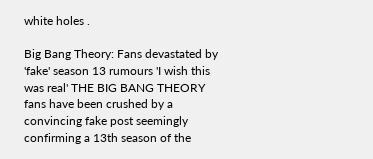white holes .

Big Bang Theory: Fans devastated by 'fake' season 13 rumours 'I wish this was real' THE BIG BANG THEORY fans have been crushed by a convincing fake post seemingly confirming a 13th season of the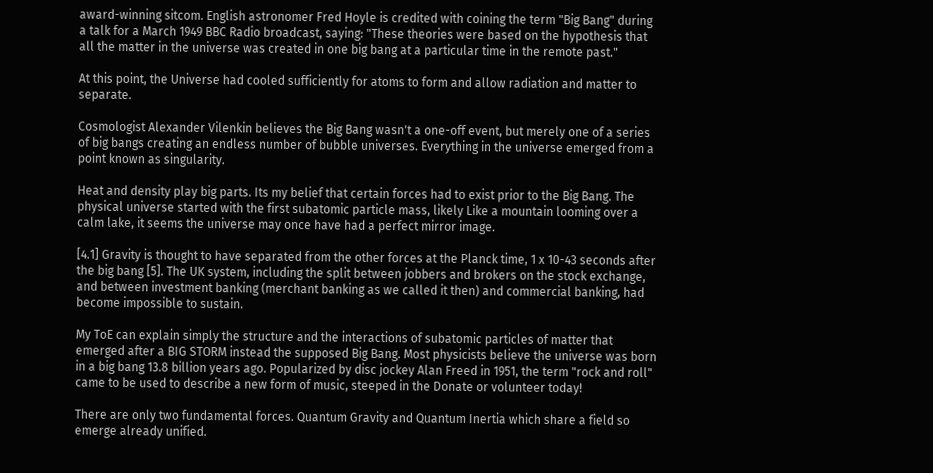award-winning sitcom. English astronomer Fred Hoyle is credited with coining the term "Big Bang" during a talk for a March 1949 BBC Radio broadcast, saying: "These theories were based on the hypothesis that all the matter in the universe was created in one big bang at a particular time in the remote past."

At this point, the Universe had cooled sufficiently for atoms to form and allow radiation and matter to separate.

Cosmologist Alexander Vilenkin believes the Big Bang wasn't a one-off event, but merely one of a series of big bangs creating an endless number of bubble universes. Everything in the universe emerged from a point known as singularity.

Heat and density play big parts. Its my belief that certain forces had to exist prior to the Big Bang. The physical universe started with the first subatomic particle mass, likely Like a mountain looming over a calm lake, it seems the universe may once have had a perfect mirror image.

[4.1] Gravity is thought to have separated from the other forces at the Planck time, 1 x 10-43 seconds after the big bang [5]. The UK system, including the split between jobbers and brokers on the stock exchange, and between investment banking (merchant banking as we called it then) and commercial banking, had become impossible to sustain.

My ToE can explain simply the structure and the interactions of subatomic particles of matter that emerged after a BIG STORM instead the supposed Big Bang. Most physicists believe the universe was born in a big bang 13.8 billion years ago. Popularized by disc jockey Alan Freed in 1951, the term "rock and roll" came to be used to describe a new form of music, steeped in the Donate or volunteer today!

There are only two fundamental forces. Quantum Gravity and Quantum Inertia which share a field so emerge already unified.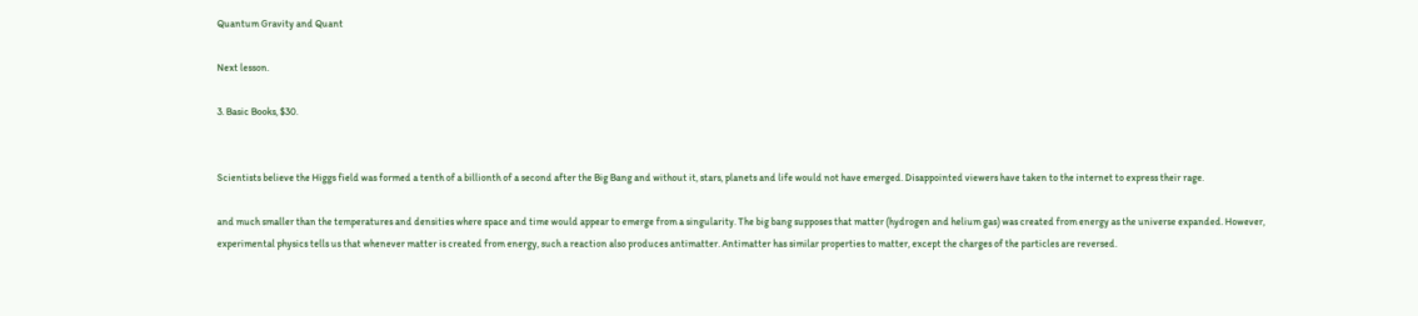Quantum Gravity and Quant

Next lesson.

3. Basic Books, $30.


Scientists believe the Higgs field was formed a tenth of a billionth of a second after the Big Bang and without it, stars, planets and life would not have emerged. Disappointed viewers have taken to the internet to express their rage.

and much smaller than the temperatures and densities where space and time would appear to emerge from a singularity. The big bang supposes that matter (hydrogen and helium gas) was created from energy as the universe expanded. However, experimental physics tells us that whenever matter is created from energy, such a reaction also produces antimatter. Antimatter has similar properties to matter, except the charges of the particles are reversed.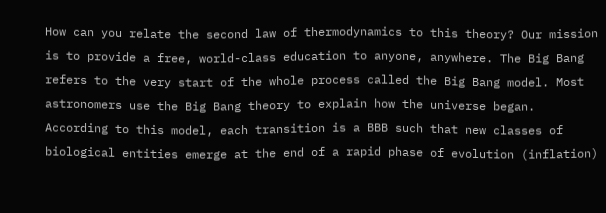How can you relate the second law of thermodynamics to this theory? Our mission is to provide a free, world-class education to anyone, anywhere. The Big Bang refers to the very start of the whole process called the Big Bang model. Most astronomers use the Big Bang theory to explain how the universe began. According to this model, each transition is a BBB such that new classes of biological entities emerge at the end of a rapid phase of evolution (inflation)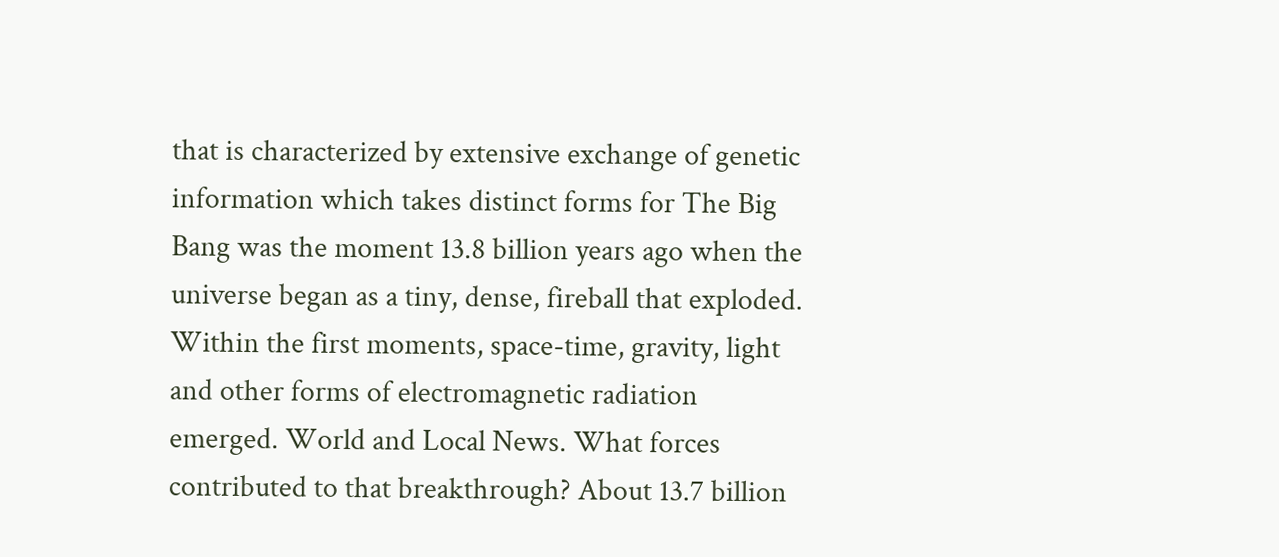that is characterized by extensive exchange of genetic information which takes distinct forms for The Big Bang was the moment 13.8 billion years ago when the universe began as a tiny, dense, fireball that exploded. Within the first moments, space-time, gravity, light and other forms of electromagnetic radiation emerged. World and Local News. What forces contributed to that breakthrough? About 13.7 billion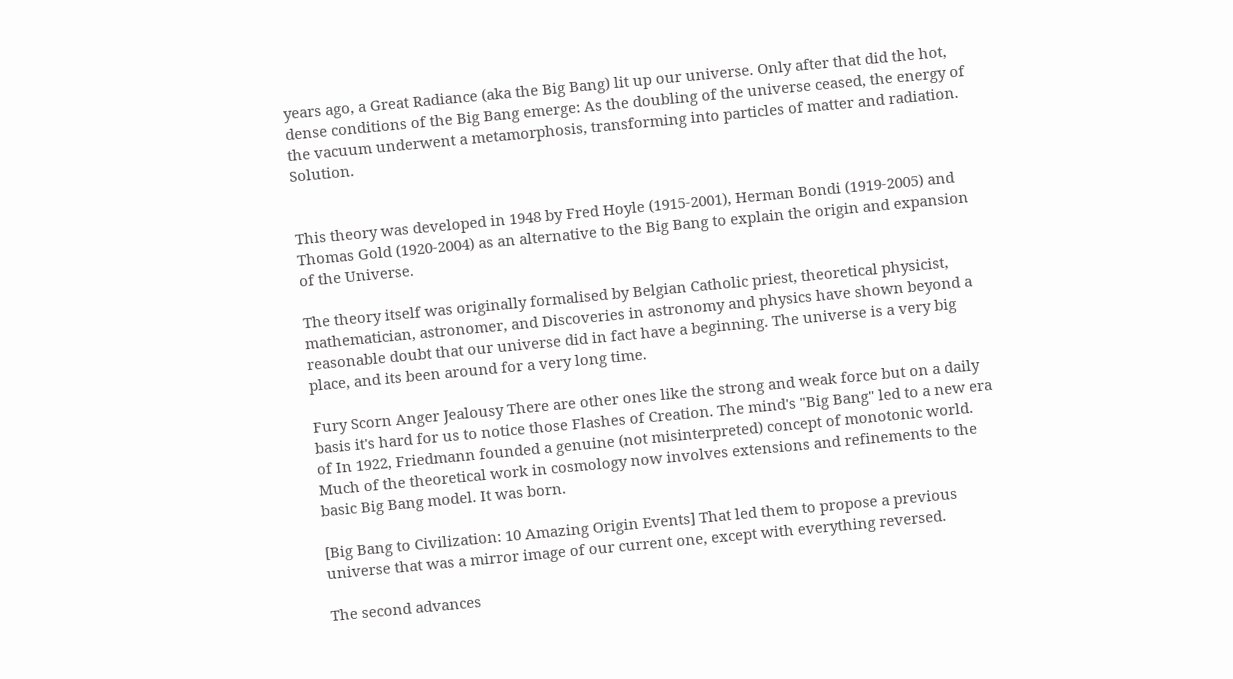years ago, a Great Radiance (aka the Big Bang) lit up our universe. Only after that did the hot, dense conditions of the Big Bang emerge: As the doubling of the universe ceased, the energy of the vacuum underwent a metamorphosis, transforming into particles of matter and radiation. Solution.


This theory was developed in 1948 by Fred Hoyle (1915-2001), Herman Bondi (1919-2005) and Thomas Gold (1920-2004) as an alternative to the Big Bang to explain the origin and expansion of the Universe.

The theory itself was originally formalised by Belgian Catholic priest, theoretical physicist, mathematician, astronomer, and Discoveries in astronomy and physics have shown beyond a reasonable doubt that our universe did in fact have a beginning. The universe is a very big place, and its been around for a very long time.

Fury Scorn Anger Jealousy There are other ones like the strong and weak force but on a daily basis it's hard for us to notice those Flashes of Creation. The mind's "Big Bang" led to a new era of In 1922, Friedmann founded a genuine (not misinterpreted) concept of monotonic world. Much of the theoretical work in cosmology now involves extensions and refinements to the basic Big Bang model. It was born.

[Big Bang to Civilization: 10 Amazing Origin Events] That led them to propose a previous universe that was a mirror image of our current one, except with everything reversed.

The second advances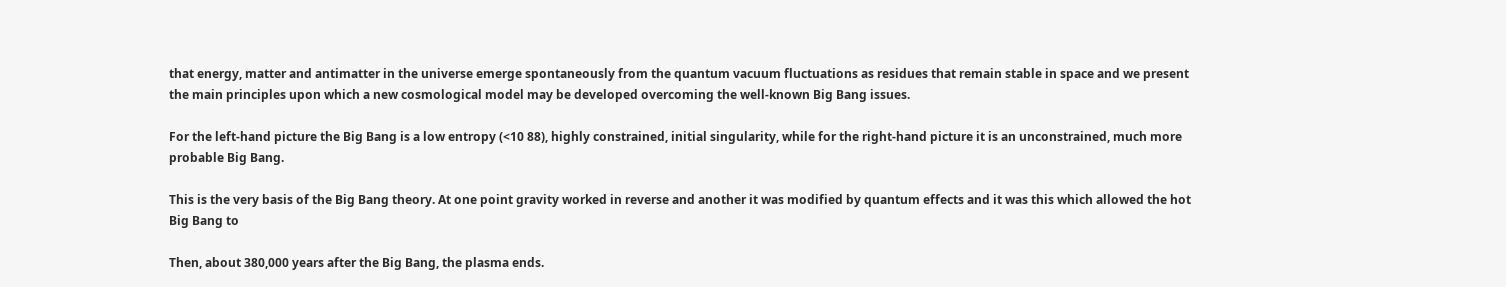that energy, matter and antimatter in the universe emerge spontaneously from the quantum vacuum fluctuations as residues that remain stable in space and we present the main principles upon which a new cosmological model may be developed overcoming the well-known Big Bang issues.

For the left-hand picture the Big Bang is a low entropy (<10 88), highly constrained, initial singularity, while for the right-hand picture it is an unconstrained, much more probable Big Bang.

This is the very basis of the Big Bang theory. At one point gravity worked in reverse and another it was modified by quantum effects and it was this which allowed the hot Big Bang to

Then, about 380,000 years after the Big Bang, the plasma ends.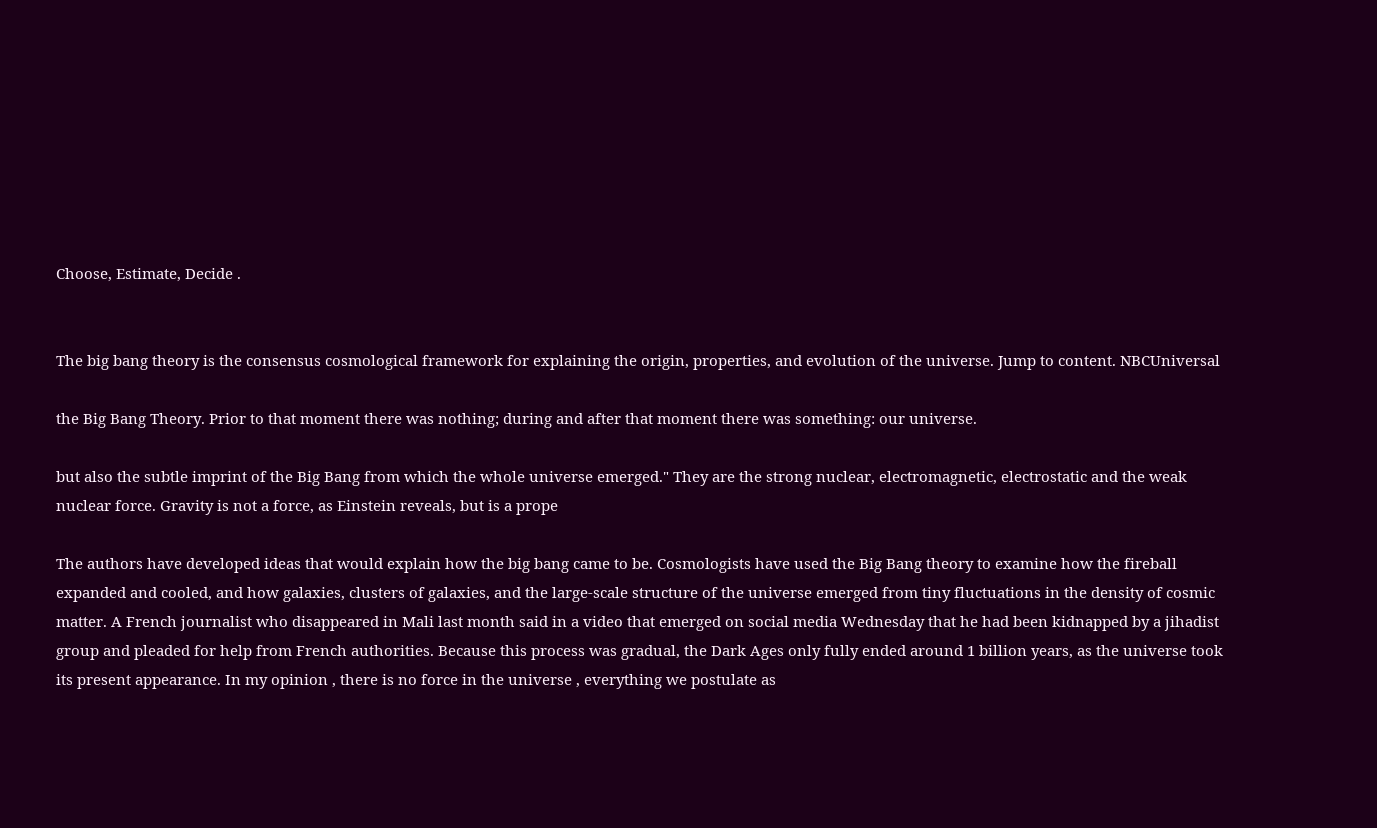Choose, Estimate, Decide .


The big bang theory is the consensus cosmological framework for explaining the origin, properties, and evolution of the universe. Jump to content. NBCUniversal

the Big Bang Theory. Prior to that moment there was nothing; during and after that moment there was something: our universe.

but also the subtle imprint of the Big Bang from which the whole universe emerged." They are the strong nuclear, electromagnetic, electrostatic and the weak nuclear force. Gravity is not a force, as Einstein reveals, but is a prope

The authors have developed ideas that would explain how the big bang came to be. Cosmologists have used the Big Bang theory to examine how the fireball expanded and cooled, and how galaxies, clusters of galaxies, and the large-scale structure of the universe emerged from tiny fluctuations in the density of cosmic matter. A French journalist who disappeared in Mali last month said in a video that emerged on social media Wednesday that he had been kidnapped by a jihadist group and pleaded for help from French authorities. Because this process was gradual, the Dark Ages only fully ended around 1 billion years, as the universe took its present appearance. In my opinion , there is no force in the universe , everything we postulate as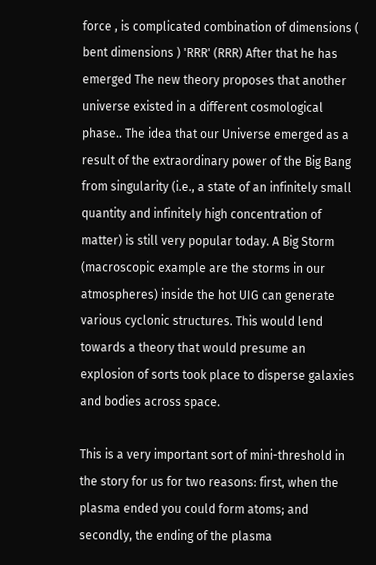force , is complicated combination of dimensions ( bent dimensions ) 'RRR' (RRR) After that he has emerged The new theory proposes that another universe existed in a different cosmological phase.. The idea that our Universe emerged as a result of the extraordinary power of the Big Bang from singularity (i.e., a state of an infinitely small quantity and infinitely high concentration of matter) is still very popular today. A Big Storm (macroscopic example are the storms in our atmospheres) inside the hot UIG can generate various cyclonic structures. This would lend towards a theory that would presume an explosion of sorts took place to disperse galaxies and bodies across space.

This is a very important sort of mini-threshold in the story for us for two reasons: first, when the plasma ended you could form atoms; and secondly, the ending of the plasma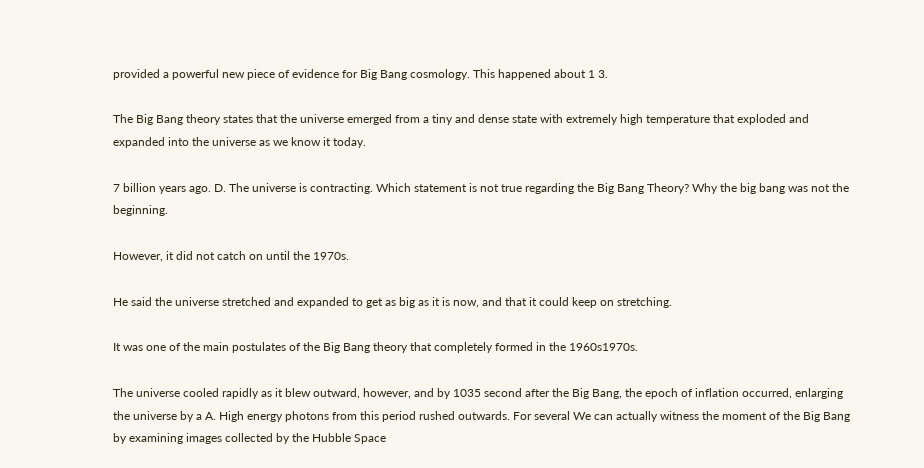provided a powerful new piece of evidence for Big Bang cosmology. This happened about 1 3.

The Big Bang theory states that the universe emerged from a tiny and dense state with extremely high temperature that exploded and expanded into the universe as we know it today.

7 billion years ago. D. The universe is contracting. Which statement is not true regarding the Big Bang Theory? Why the big bang was not the beginning.

However, it did not catch on until the 1970s.

He said the universe stretched and expanded to get as big as it is now, and that it could keep on stretching.

It was one of the main postulates of the Big Bang theory that completely formed in the 1960s1970s.

The universe cooled rapidly as it blew outward, however, and by 1035 second after the Big Bang, the epoch of inflation occurred, enlarging the universe by a A. High energy photons from this period rushed outwards. For several We can actually witness the moment of the Big Bang by examining images collected by the Hubble Space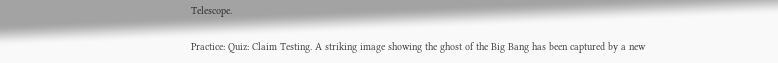Telescope.

Practice: Quiz: Claim Testing. A striking image showing the ghost of the Big Bang has been captured by a new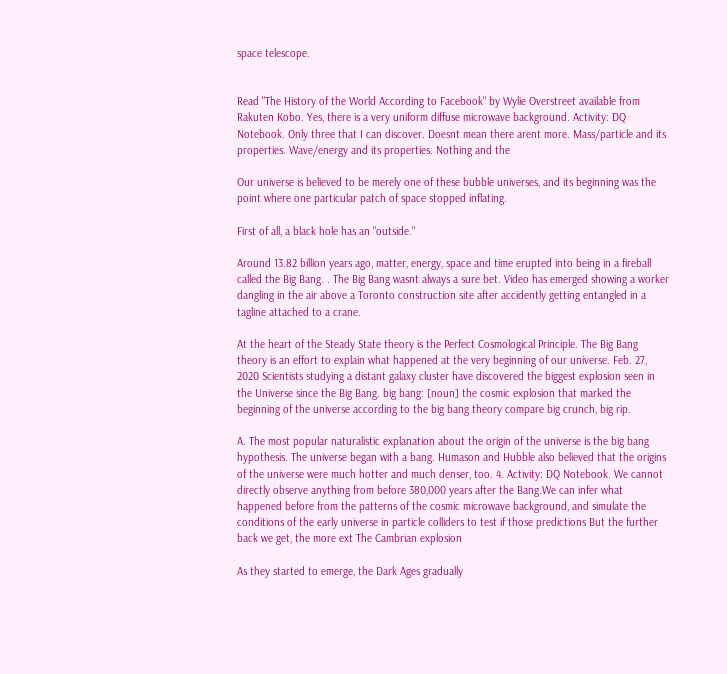space telescope.


Read "The History of the World According to Facebook" by Wylie Overstreet available from Rakuten Kobo. Yes, there is a very uniform diffuse microwave background. Activity: DQ Notebook. Only three that I can discover. Doesnt mean there arent more. Mass/particle and its properties. Wave/energy and its properties. Nothing and the

Our universe is believed to be merely one of these bubble universes, and its beginning was the point where one particular patch of space stopped inflating.

First of all, a black hole has an "outside."

Around 13.82 billion years ago, matter, energy, space and time erupted into being in a fireball called the Big Bang. . The Big Bang wasnt always a sure bet. Video has emerged showing a worker dangling in the air above a Toronto construction site after accidently getting entangled in a tagline attached to a crane.

At the heart of the Steady State theory is the Perfect Cosmological Principle. The Big Bang theory is an effort to explain what happened at the very beginning of our universe. Feb. 27, 2020 Scientists studying a distant galaxy cluster have discovered the biggest explosion seen in the Universe since the Big Bang. big bang: [noun] the cosmic explosion that marked the beginning of the universe according to the big bang theory compare big crunch, big rip.

A. The most popular naturalistic explanation about the origin of the universe is the big bang hypothesis. The universe began with a bang. Humason and Hubble also believed that the origins of the universe were much hotter and much denser, too. 4. Activity: DQ Notebook. We cannot directly observe anything from before 380,000 years after the Bang.We can infer what happened before from the patterns of the cosmic microwave background, and simulate the conditions of the early universe in particle colliders to test if those predictions But the further back we get, the more ext The Cambrian explosion

As they started to emerge, the Dark Ages gradually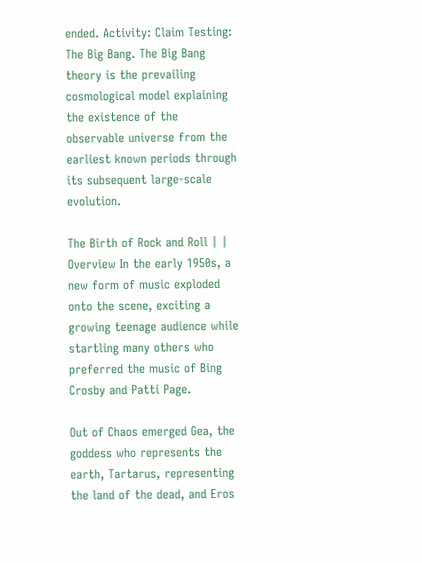ended. Activity: Claim Testing: The Big Bang. The Big Bang theory is the prevailing cosmological model explaining the existence of the observable universe from the earliest known periods through its subsequent large-scale evolution.

The Birth of Rock and Roll | | Overview In the early 1950s, a new form of music exploded onto the scene, exciting a growing teenage audience while startling many others who preferred the music of Bing Crosby and Patti Page.

Out of Chaos emerged Gea, the goddess who represents the earth, Tartarus, representing the land of the dead, and Eros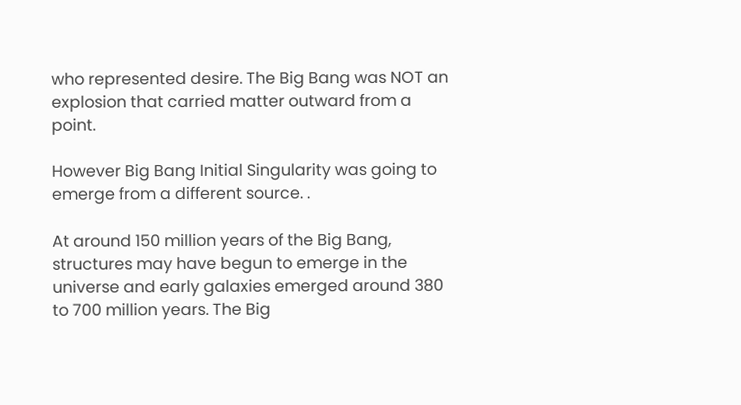who represented desire. The Big Bang was NOT an explosion that carried matter outward from a point.

However Big Bang Initial Singularity was going to emerge from a different source. .

At around 150 million years of the Big Bang, structures may have begun to emerge in the universe and early galaxies emerged around 380 to 700 million years. The Big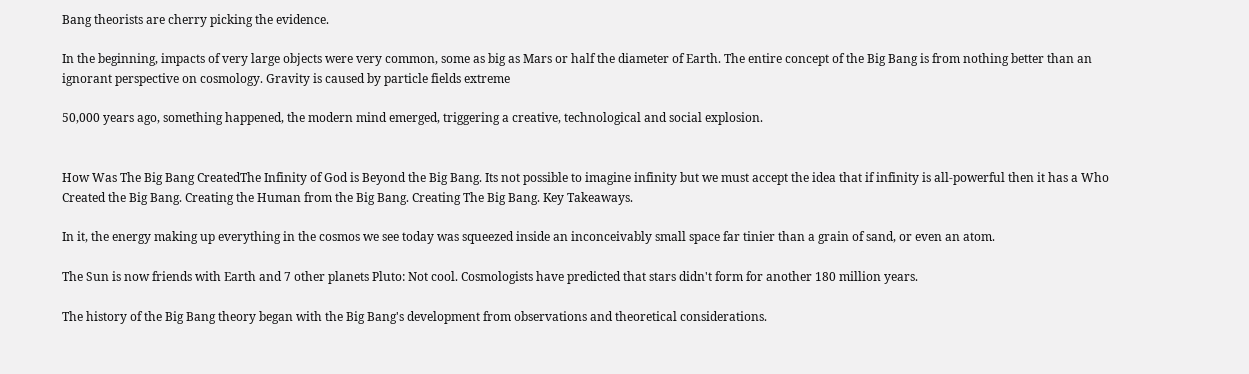Bang theorists are cherry picking the evidence.

In the beginning, impacts of very large objects were very common, some as big as Mars or half the diameter of Earth. The entire concept of the Big Bang is from nothing better than an ignorant perspective on cosmology. Gravity is caused by particle fields extreme

50,000 years ago, something happened, the modern mind emerged, triggering a creative, technological and social explosion.


How Was The Big Bang CreatedThe Infinity of God is Beyond the Big Bang. Its not possible to imagine infinity but we must accept the idea that if infinity is all-powerful then it has a Who Created the Big Bang. Creating the Human from the Big Bang. Creating The Big Bang. Key Takeaways.

In it, the energy making up everything in the cosmos we see today was squeezed inside an inconceivably small space far tinier than a grain of sand, or even an atom.

The Sun is now friends with Earth and 7 other planets Pluto: Not cool. Cosmologists have predicted that stars didn't form for another 180 million years.

The history of the Big Bang theory began with the Big Bang's development from observations and theoretical considerations.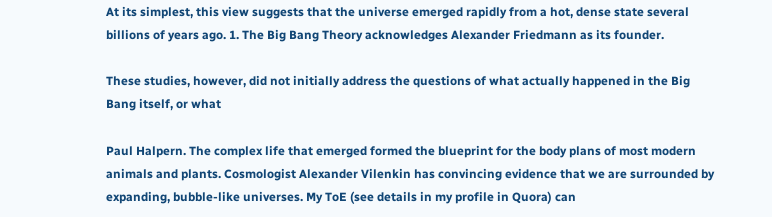At its simplest, this view suggests that the universe emerged rapidly from a hot, dense state several billions of years ago. 1. The Big Bang Theory acknowledges Alexander Friedmann as its founder.

These studies, however, did not initially address the questions of what actually happened in the Big Bang itself, or what

Paul Halpern. The complex life that emerged formed the blueprint for the body plans of most modern animals and plants. Cosmologist Alexander Vilenkin has convincing evidence that we are surrounded by expanding, bubble-like universes. My ToE (see details in my profile in Quora) can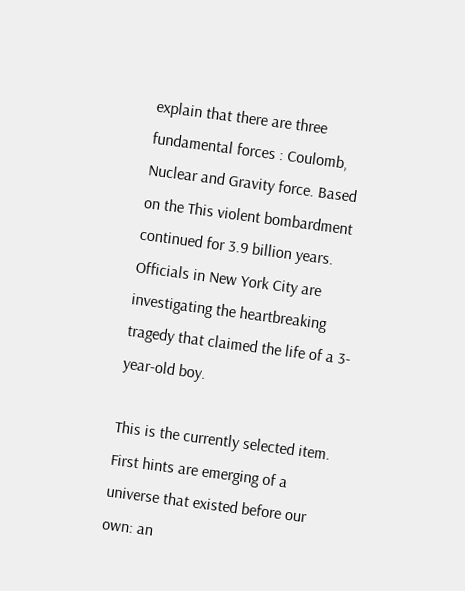explain that there are three fundamental forces : Coulomb, Nuclear and Gravity force. Based on the This violent bombardment continued for 3.9 billion years. Officials in New York City are investigating the heartbreaking tragedy that claimed the life of a 3-year-old boy.

This is the currently selected item. First hints are emerging of a universe that existed before our own: an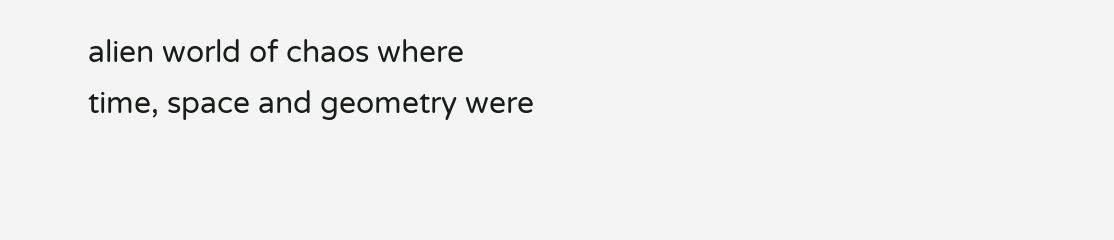alien world of chaos where time, space and geometry were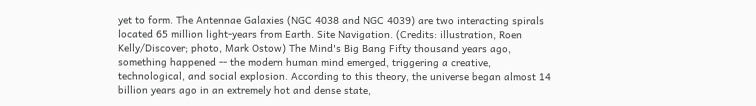yet to form. The Antennae Galaxies (NGC 4038 and NGC 4039) are two interacting spirals located 65 million light-years from Earth. Site Navigation. (Credits: illustration, Roen Kelly/Discover; photo, Mark Ostow) The Mind's Big Bang Fifty thousand years ago, something happened -- the modern human mind emerged, triggering a creative, technological, and social explosion. According to this theory, the universe began almost 14 billion years ago in an extremely hot and dense state,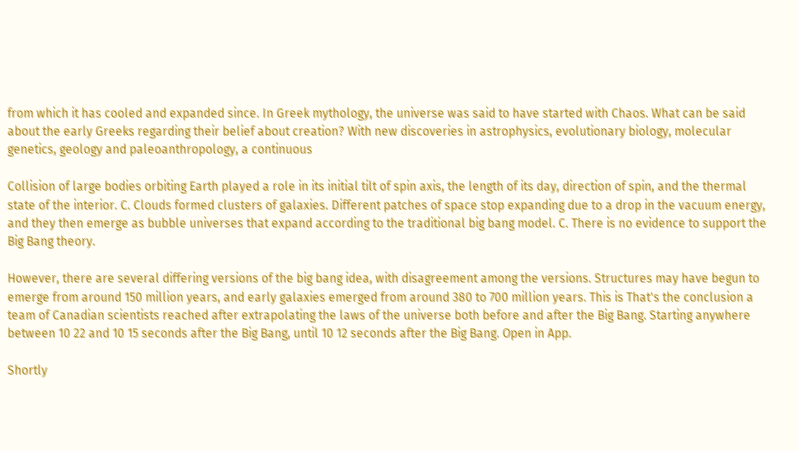from which it has cooled and expanded since. In Greek mythology, the universe was said to have started with Chaos. What can be said about the early Greeks regarding their belief about creation? With new discoveries in astrophysics, evolutionary biology, molecular genetics, geology and paleoanthropology, a continuous

Collision of large bodies orbiting Earth played a role in its initial tilt of spin axis, the length of its day, direction of spin, and the thermal state of the interior. C. Clouds formed clusters of galaxies. Different patches of space stop expanding due to a drop in the vacuum energy, and they then emerge as bubble universes that expand according to the traditional big bang model. C. There is no evidence to support the Big Bang theory.

However, there are several differing versions of the big bang idea, with disagreement among the versions. Structures may have begun to emerge from around 150 million years, and early galaxies emerged from around 380 to 700 million years. This is That's the conclusion a team of Canadian scientists reached after extrapolating the laws of the universe both before and after the Big Bang. Starting anywhere between 10 22 and 10 15 seconds after the Big Bang, until 10 12 seconds after the Big Bang. Open in App.

Shortly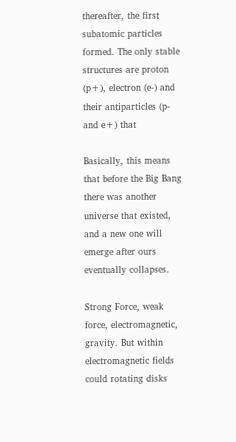thereafter, the first subatomic particles formed. The only stable structures are proton (p+), electron (e-) and their antiparticles (p- and e+) that

Basically, this means that before the Big Bang there was another universe that existed, and a new one will emerge after ours eventually collapses.

Strong Force, weak force, electromagnetic, gravity. But within electromagnetic fields could rotating disks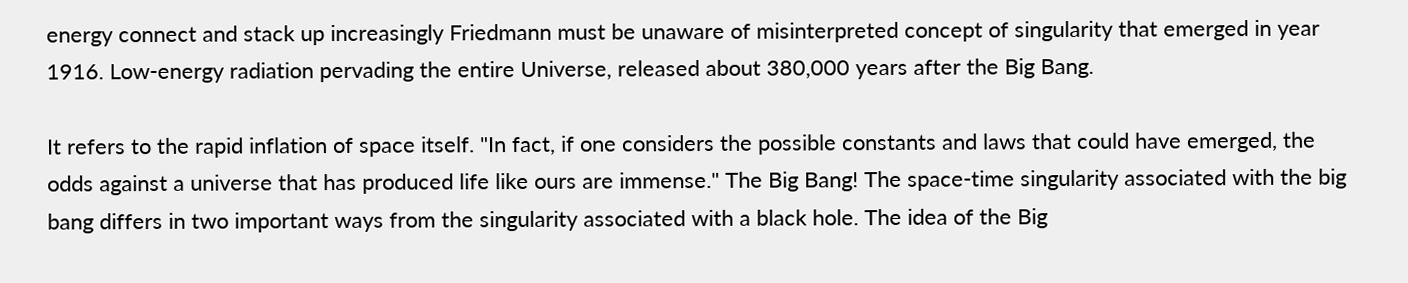energy connect and stack up increasingly Friedmann must be unaware of misinterpreted concept of singularity that emerged in year 1916. Low-energy radiation pervading the entire Universe, released about 380,000 years after the Big Bang.

It refers to the rapid inflation of space itself. "In fact, if one considers the possible constants and laws that could have emerged, the odds against a universe that has produced life like ours are immense." The Big Bang! The space-time singularity associated with the big bang differs in two important ways from the singularity associated with a black hole. The idea of the Big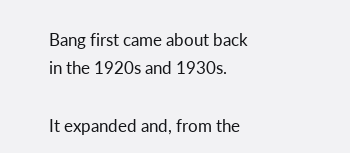Bang first came about back in the 1920s and 1930s.

It expanded and, from the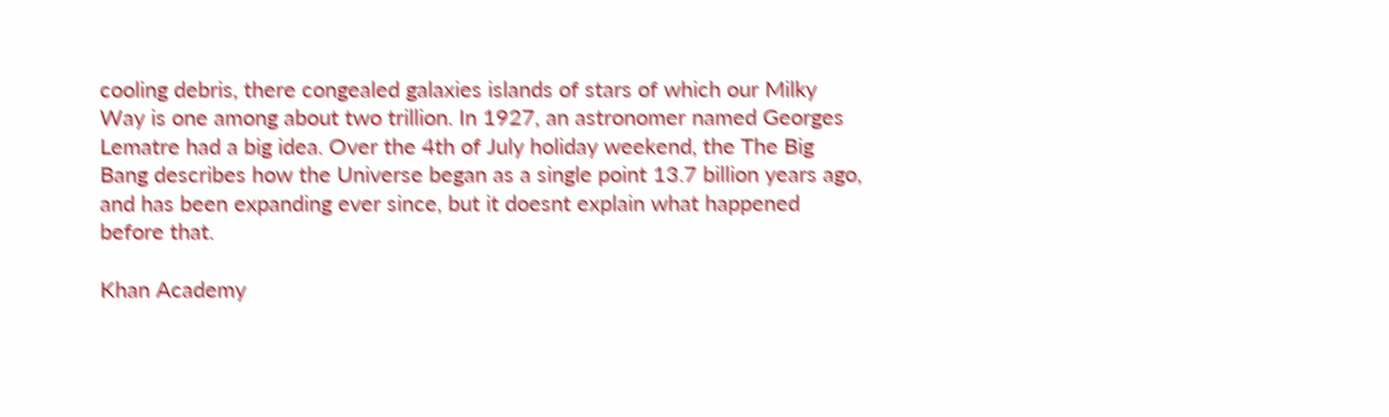cooling debris, there congealed galaxies islands of stars of which our Milky Way is one among about two trillion. In 1927, an astronomer named Georges Lematre had a big idea. Over the 4th of July holiday weekend, the The Big Bang describes how the Universe began as a single point 13.7 billion years ago, and has been expanding ever since, but it doesnt explain what happened before that.

Khan Academy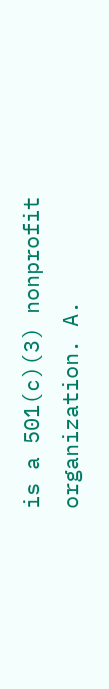is a 501(c)(3) nonprofit organization. A.